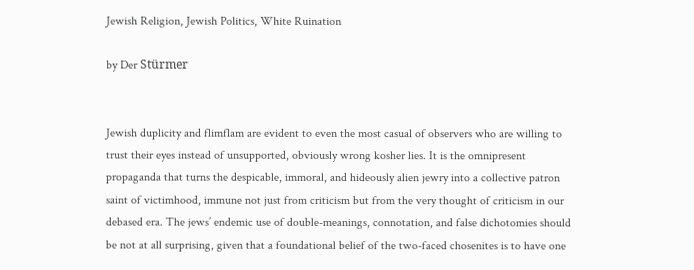Jewish Religion, Jewish Politics, White Ruination

by Der Stürmer


Jewish duplicity and flimflam are evident to even the most casual of observers who are willing to trust their eyes instead of unsupported, obviously wrong kosher lies. It is the omnipresent propaganda that turns the despicable, immoral, and hideously alien jewry into a collective patron saint of victimhood, immune not just from criticism but from the very thought of criticism in our debased era. The jews’ endemic use of double-meanings, connotation, and false dichotomies should be not at all surprising, given that a foundational belief of the two-faced chosenites is to have one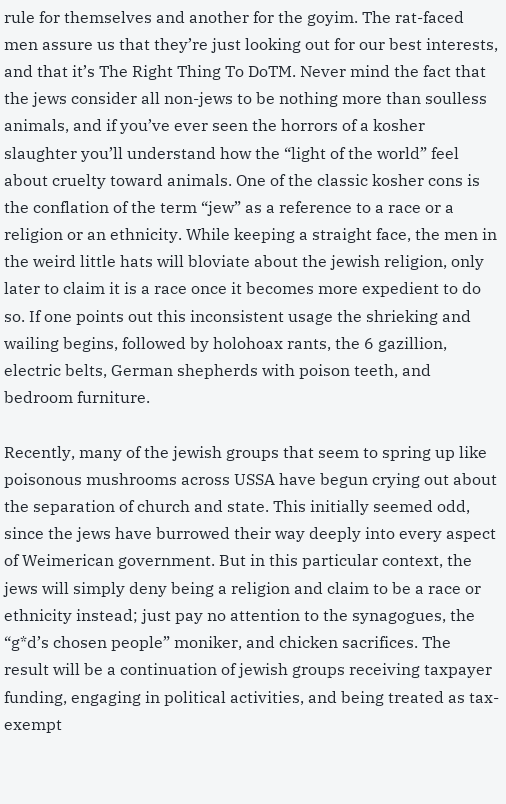rule for themselves and another for the goyim. The rat-faced men assure us that they’re just looking out for our best interests, and that it’s The Right Thing To DoTM. Never mind the fact that the jews consider all non-jews to be nothing more than soulless animals, and if you’ve ever seen the horrors of a kosher slaughter you’ll understand how the “light of the world” feel about cruelty toward animals. One of the classic kosher cons is the conflation of the term “jew” as a reference to a race or a religion or an ethnicity. While keeping a straight face, the men in the weird little hats will bloviate about the jewish religion, only later to claim it is a race once it becomes more expedient to do so. If one points out this inconsistent usage the shrieking and wailing begins, followed by holohoax rants, the 6 gazillion, electric belts, German shepherds with poison teeth, and bedroom furniture.

Recently, many of the jewish groups that seem to spring up like poisonous mushrooms across USSA have begun crying out about the separation of church and state. This initially seemed odd, since the jews have burrowed their way deeply into every aspect of Weimerican government. But in this particular context, the jews will simply deny being a religion and claim to be a race or ethnicity instead; just pay no attention to the synagogues, the “g*d’s chosen people” moniker, and chicken sacrifices. The result will be a continuation of jewish groups receiving taxpayer funding, engaging in political activities, and being treated as tax-exempt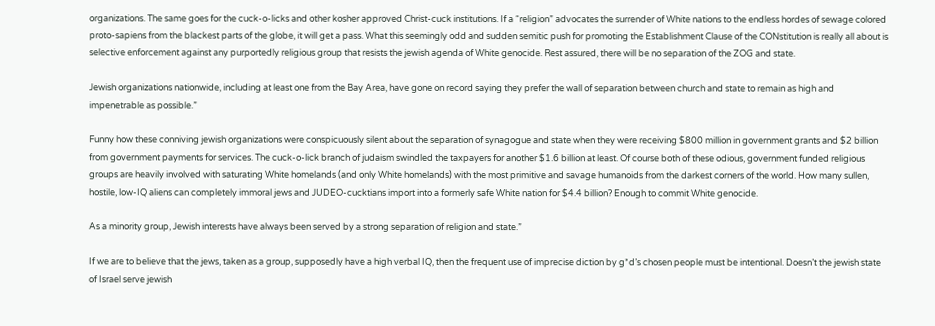organizations. The same goes for the cuck-o-licks and other kosher approved Christ-cuck institutions. If a “religion” advocates the surrender of White nations to the endless hordes of sewage colored proto-sapiens from the blackest parts of the globe, it will get a pass. What this seemingly odd and sudden semitic push for promoting the Establishment Clause of the CONstitution is really all about is selective enforcement against any purportedly religious group that resists the jewish agenda of White genocide. Rest assured, there will be no separation of the ZOG and state.

Jewish organizations nationwide, including at least one from the Bay Area, have gone on record saying they prefer the wall of separation between church and state to remain as high and impenetrable as possible.”

Funny how these conniving jewish organizations were conspicuously silent about the separation of synagogue and state when they were receiving $800 million in government grants and $2 billion from government payments for services. The cuck-o-lick branch of judaism swindled the taxpayers for another $1.6 billion at least. Of course both of these odious, government funded religious groups are heavily involved with saturating White homelands (and only White homelands) with the most primitive and savage humanoids from the darkest corners of the world. How many sullen, hostile, low-IQ aliens can completely immoral jews and JUDEO-cucktians import into a formerly safe White nation for $4.4 billion? Enough to commit White genocide.

As a minority group, Jewish interests have always been served by a strong separation of religion and state.”

If we are to believe that the jews, taken as a group, supposedly have a high verbal IQ, then the frequent use of imprecise diction by g*d’s chosen people must be intentional. Doesn’t the jewish state of Israel serve jewish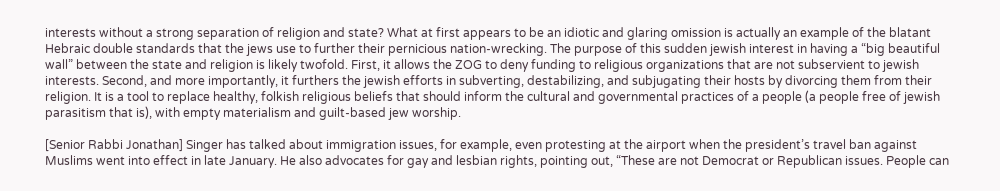interests without a strong separation of religion and state? What at first appears to be an idiotic and glaring omission is actually an example of the blatant Hebraic double standards that the jews use to further their pernicious nation-wrecking. The purpose of this sudden jewish interest in having a “big beautiful wall” between the state and religion is likely twofold. First, it allows the ZOG to deny funding to religious organizations that are not subservient to jewish interests. Second, and more importantly, it furthers the jewish efforts in subverting, destabilizing, and subjugating their hosts by divorcing them from their religion. It is a tool to replace healthy, folkish religious beliefs that should inform the cultural and governmental practices of a people (a people free of jewish parasitism that is), with empty materialism and guilt-based jew worship.

[Senior Rabbi Jonathan] Singer has talked about immigration issues, for example, even protesting at the airport when the president’s travel ban against Muslims went into effect in late January. He also advocates for gay and lesbian rights, pointing out, “These are not Democrat or Republican issues. People can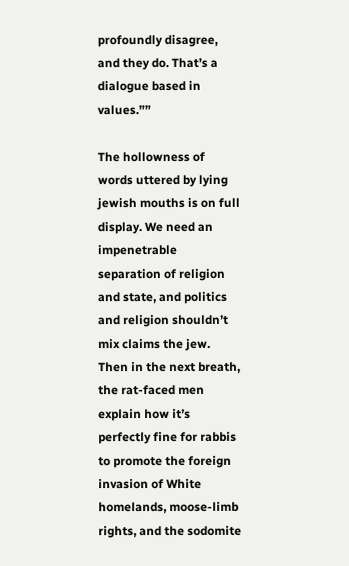profoundly disagree, and they do. That’s a dialogue based in values.””

The hollowness of words uttered by lying jewish mouths is on full display. We need an impenetrable separation of religion and state, and politics and religion shouldn’t mix claims the jew. Then in the next breath, the rat-faced men explain how it’s perfectly fine for rabbis to promote the foreign invasion of White homelands, moose-limb rights, and the sodomite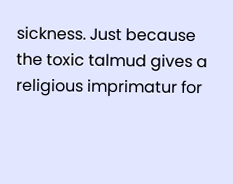sickness. Just because the toxic talmud gives a religious imprimatur for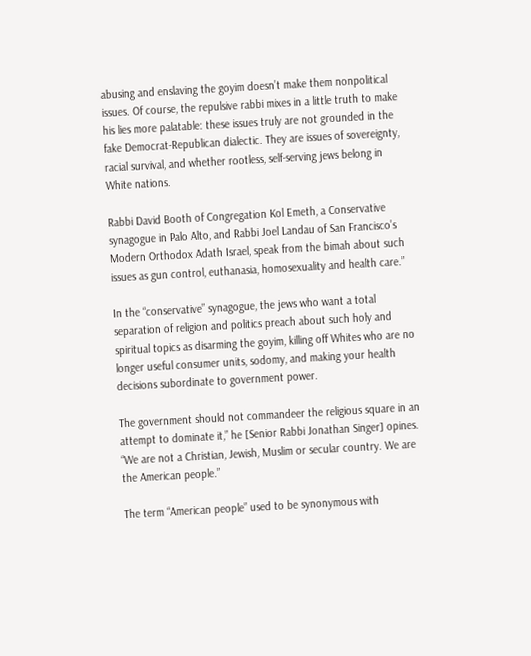abusing and enslaving the goyim doesn’t make them nonpolitical issues. Of course, the repulsive rabbi mixes in a little truth to make his lies more palatable: these issues truly are not grounded in the fake Democrat-Republican dialectic. They are issues of sovereignty, racial survival, and whether rootless, self-serving jews belong in White nations.

Rabbi David Booth of Congregation Kol Emeth, a Conservative synagogue in Palo Alto, and Rabbi Joel Landau of San Francisco’s Modern Orthodox Adath Israel, speak from the bimah about such issues as gun control, euthanasia, homosexuality and health care.”

In the “conservative” synagogue, the jews who want a total separation of religion and politics preach about such holy and spiritual topics as disarming the goyim, killing off Whites who are no longer useful consumer units, sodomy, and making your health decisions subordinate to government power.

The government should not commandeer the religious square in an attempt to dominate it,” he [Senior Rabbi Jonathan Singer] opines. “We are not a Christian, Jewish, Muslim or secular country. We are the American people.”

The term “American people” used to be synonymous with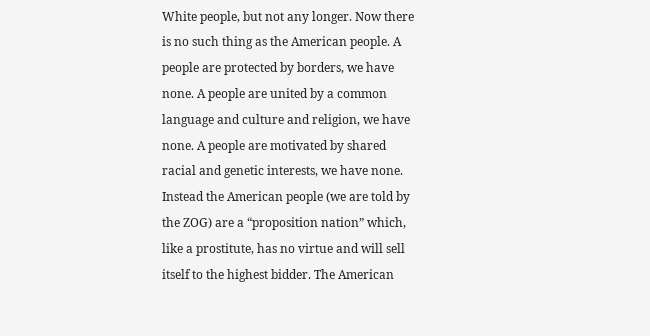White people, but not any longer. Now there is no such thing as the American people. A people are protected by borders, we have none. A people are united by a common language and culture and religion, we have none. A people are motivated by shared racial and genetic interests, we have none. Instead the American people (we are told by the ZOG) are a “proposition nation” which, like a prostitute, has no virtue and will sell itself to the highest bidder. The American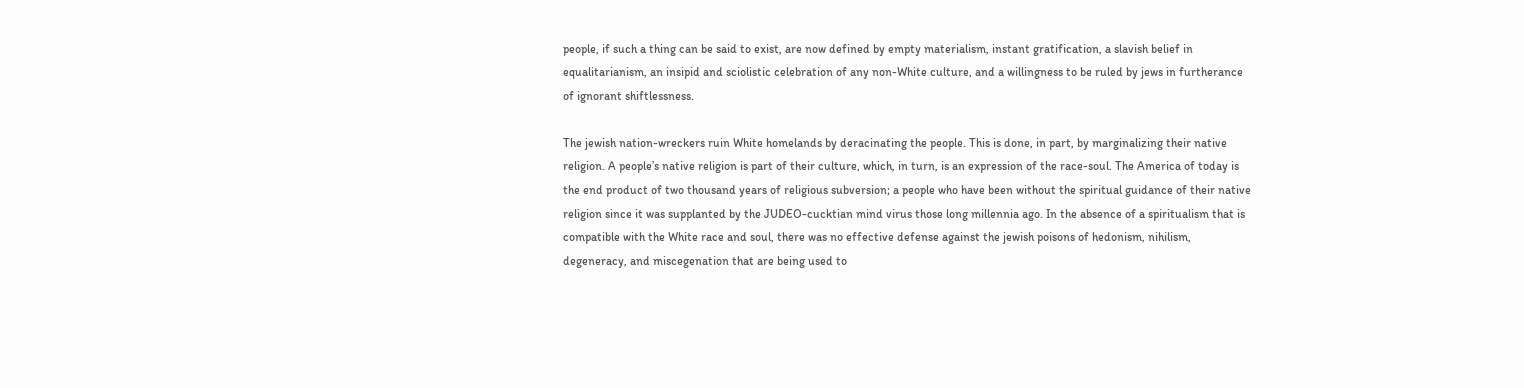people, if such a thing can be said to exist, are now defined by empty materialism, instant gratification, a slavish belief in equalitarianism, an insipid and sciolistic celebration of any non-White culture, and a willingness to be ruled by jews in furtherance of ignorant shiftlessness.

The jewish nation-wreckers ruin White homelands by deracinating the people. This is done, in part, by marginalizing their native religion. A people’s native religion is part of their culture, which, in turn, is an expression of the race-soul. The America of today is the end product of two thousand years of religious subversion; a people who have been without the spiritual guidance of their native religion since it was supplanted by the JUDEO-cucktian mind virus those long millennia ago. In the absence of a spiritualism that is compatible with the White race and soul, there was no effective defense against the jewish poisons of hedonism, nihilism, degeneracy, and miscegenation that are being used to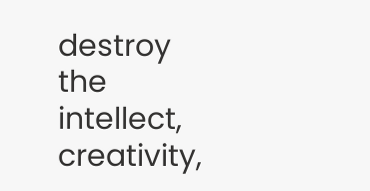destroy the intellect, creativity,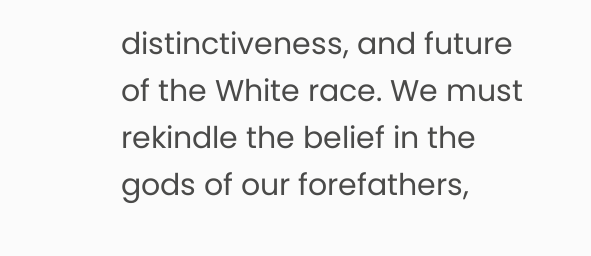distinctiveness, and future of the White race. We must rekindle the belief in the gods of our forefathers,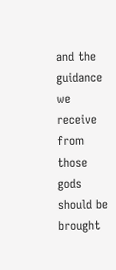and the guidance we receive from those gods should be brought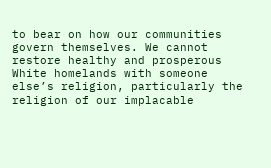to bear on how our communities govern themselves. We cannot restore healthy and prosperous White homelands with someone else’s religion, particularly the religion of our implacable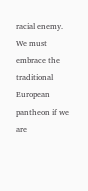racial enemy. We must embrace the traditional European pantheon if we are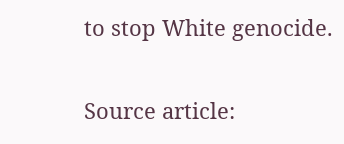to stop White genocide.

Source article: